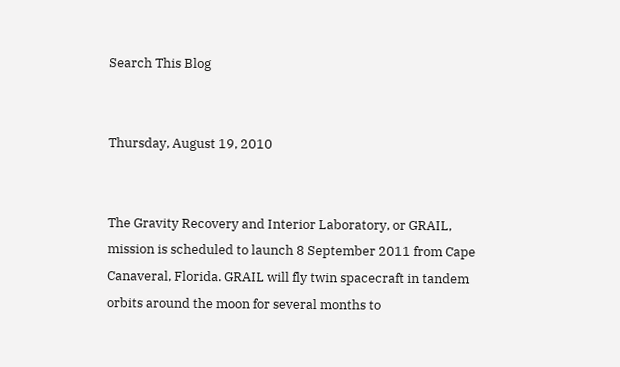Search This Blog


Thursday, August 19, 2010


The Gravity Recovery and Interior Laboratory, or GRAIL, mission is scheduled to launch 8 September 2011 from Cape Canaveral, Florida. GRAIL will fly twin spacecraft in tandem orbits around the moon for several months to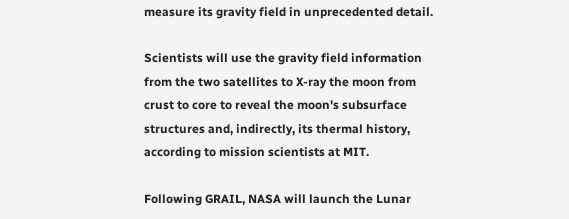measure its gravity field in unprecedented detail.

Scientists will use the gravity field information from the two satellites to X-ray the moon from crust to core to reveal the moon's subsurface structures and, indirectly, its thermal history, according to mission scientists at MIT.

Following GRAIL, NASA will launch the Lunar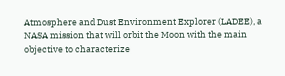Atmosphere and Dust Environment Explorer (LADEE), a NASA mission that will orbit the Moon with the main objective to characterize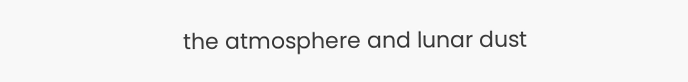the atmosphere and lunar dust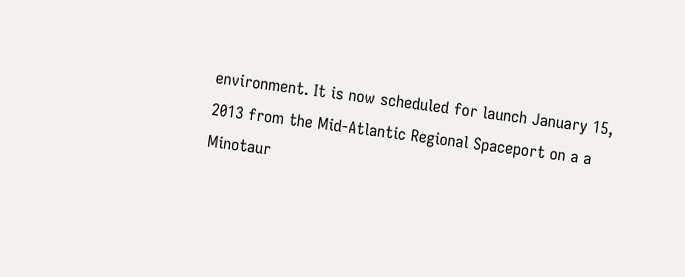environment. It is now scheduled for launch January 15, 2013 from the Mid-Atlantic Regional Spaceport on a a Minotaur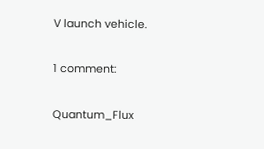V launch vehicle.

1 comment:

Quantum_Flux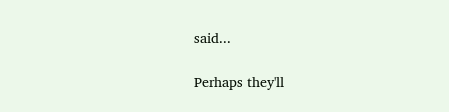said...

Perhaps they'll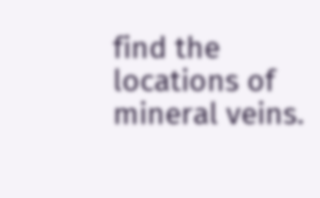find the locations of mineral veins.